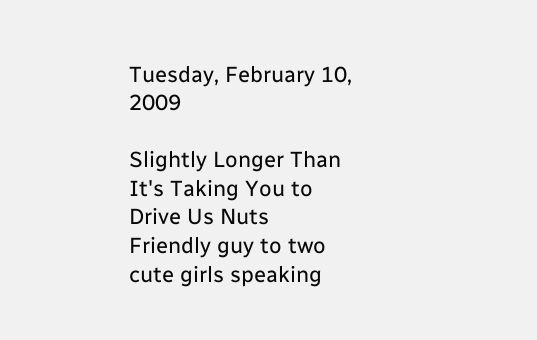Tuesday, February 10, 2009

Slightly Longer Than It's Taking You to Drive Us Nuts
Friendly guy to two cute girls speaking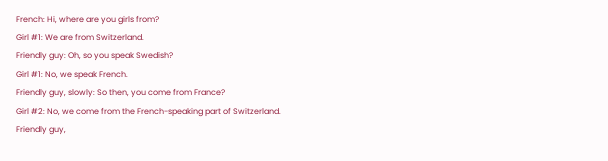French: Hi, where are you girls from?
Girl #1: We are from Switzerland.
Friendly guy: Oh, so you speak Swedish?
Girl #1: No, we speak French.
Friendly guy, slowly: So then, you come from France?
Girl #2: No, we come from the French-speaking part of Switzerland.
Friendly guy,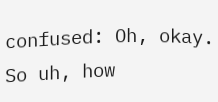confused: Oh, okay. So uh, how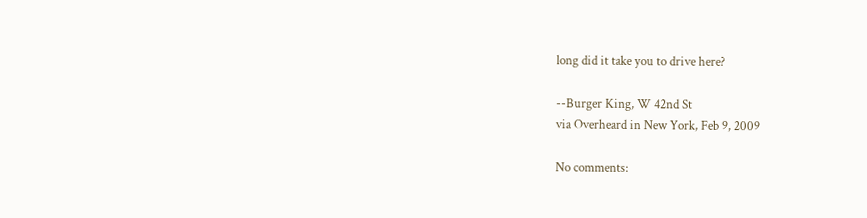long did it take you to drive here?

--Burger King, W 42nd St
via Overheard in New York, Feb 9, 2009

No comments: